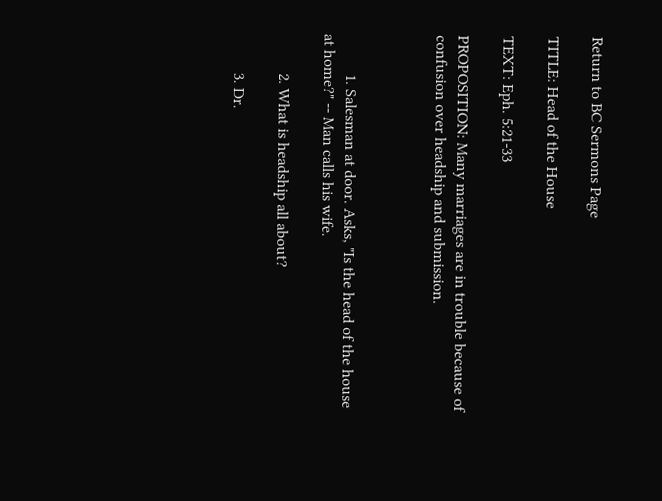Return to BC Sermons Page

TITLE: Head of the House

TEXT: Eph. 5:21-33

PROPOSITION: Many marriages are in trouble because of confusion over headship and submission.



          1. Salesman at door. Asks, "Is the head of the house at home?" -- Man calls his wife.

          2. What is headship all about?

          3. Dr.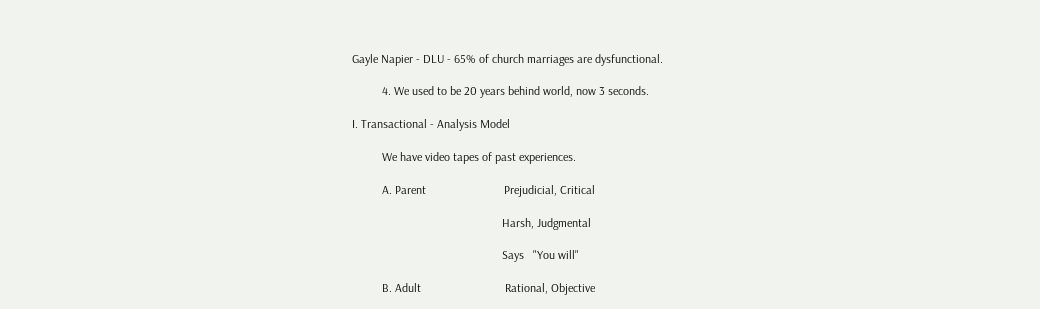Gayle Napier - DLU - 65% of church marriages are dysfunctional.

          4. We used to be 20 years behind world, now 3 seconds.

I. Transactional - Analysis Model

          We have video tapes of past experiences.

          A. Parent                          Prejudicial, Critical

                                                  Harsh, Judgmental

                                                  Says   "You will"

          B. Adult                            Rational, Objective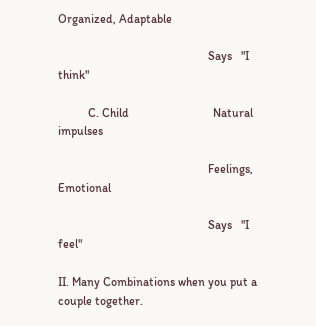Organized, Adaptable

                                                  Says   "I think"

          C. Child                            Natural impulses

                                                  Feelings, Emotional

                                                  Says   "I feel"

II. Many Combinations when you put a couple together.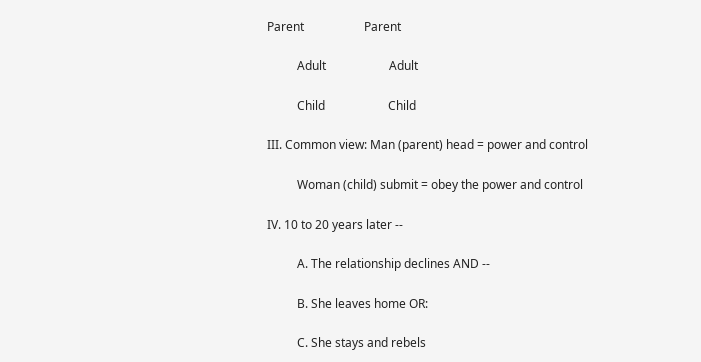Parent                    Parent

          Adult                     Adult

          Child                     Child

III. Common view: Man (parent) head = power and control

          Woman (child) submit = obey the power and control

IV. 10 to 20 years later --

          A. The relationship declines AND --

          B. She leaves home OR:

          C. She stays and rebels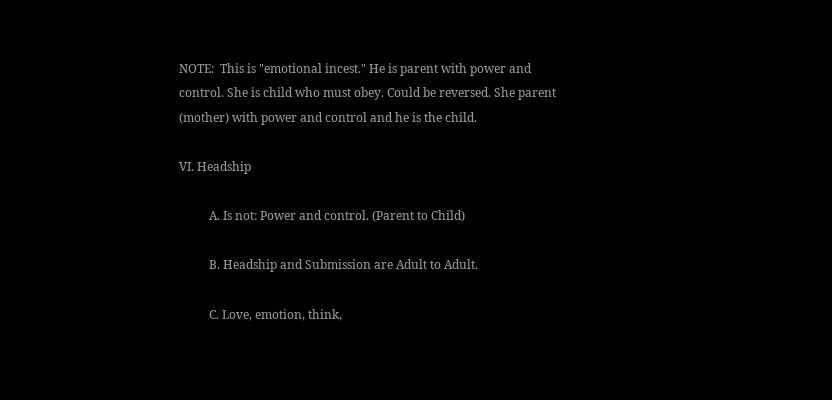NOTE:  This is "emotional incest." He is parent with power and control. She is child who must obey. Could be reversed. She parent (mother) with power and control and he is the child.

VI. Headship

          A. Is not: Power and control. (Parent to Child)

          B. Headship and Submission are Adult to Adult.

          C. Love, emotion, think,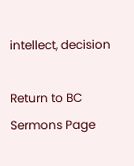intellect, decision

Return to BC Sermons Page